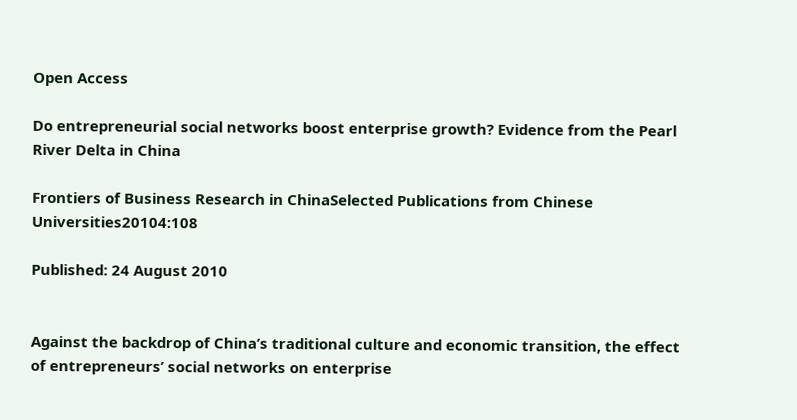Open Access

Do entrepreneurial social networks boost enterprise growth? Evidence from the Pearl River Delta in China

Frontiers of Business Research in ChinaSelected Publications from Chinese Universities20104:108

Published: 24 August 2010


Against the backdrop of China’s traditional culture and economic transition, the effect of entrepreneurs’ social networks on enterprise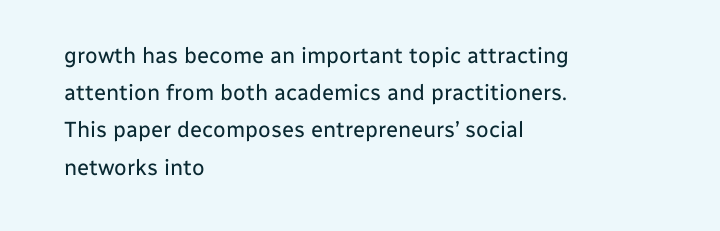growth has become an important topic attracting attention from both academics and practitioners. This paper decomposes entrepreneurs’ social networks into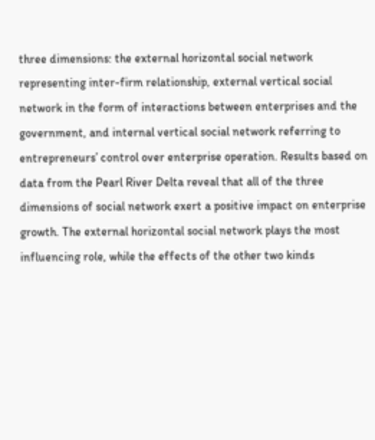three dimensions: the external horizontal social network representing inter-firm relationship, external vertical social network in the form of interactions between enterprises and the government, and internal vertical social network referring to entrepreneurs’ control over enterprise operation. Results based on data from the Pearl River Delta reveal that all of the three dimensions of social network exert a positive impact on enterprise growth. The external horizontal social network plays the most influencing role, while the effects of the other two kinds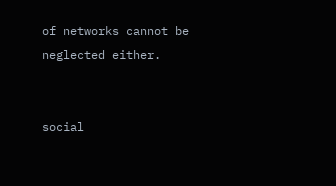of networks cannot be neglected either.


social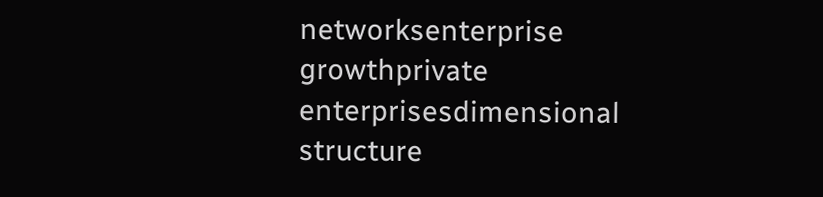networksenterprise growthprivate enterprisesdimensional structure